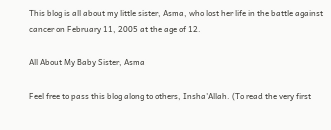This blog is all about my little sister, Asma, who lost her life in the battle against cancer on February 11, 2005 at the age of 12.

All About My Baby Sister, Asma

Feel free to pass this blog along to others, Insha'Allah. (To read the very first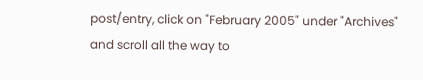post/entry, click on "February 2005" under "Archives" and scroll all the way to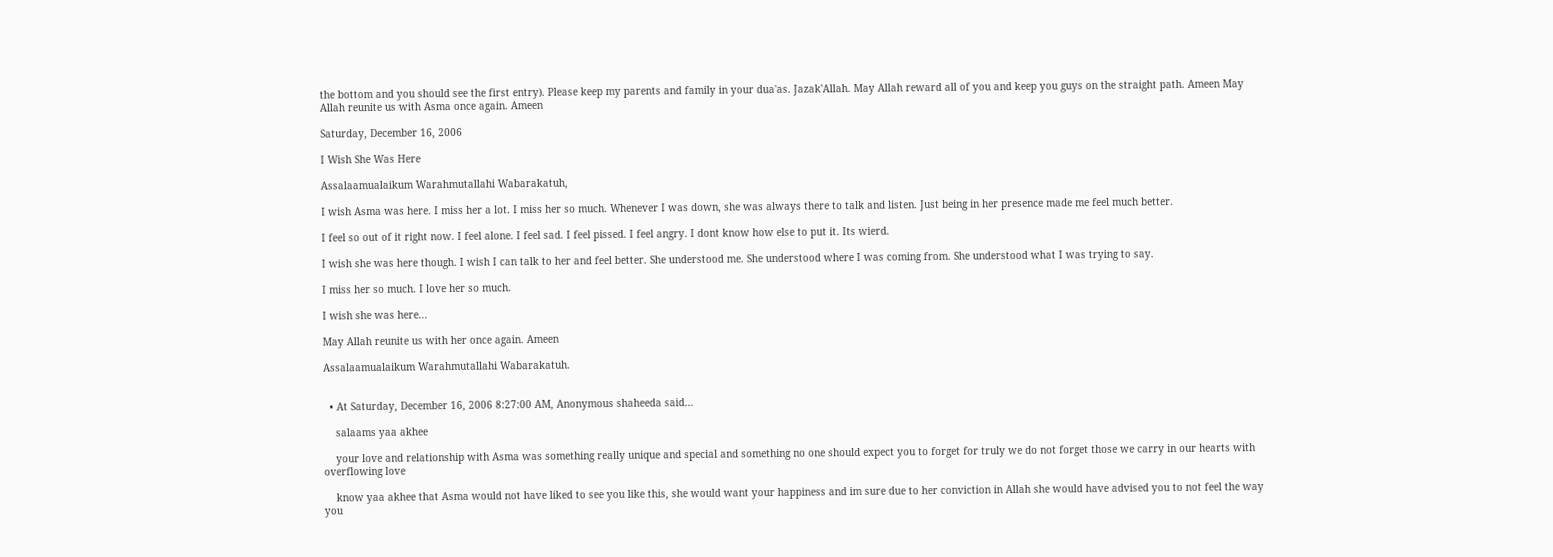the bottom and you should see the first entry). Please keep my parents and family in your dua'as. Jazak'Allah. May Allah reward all of you and keep you guys on the straight path. Ameen May Allah reunite us with Asma once again. Ameen

Saturday, December 16, 2006

I Wish She Was Here

Assalaamualaikum Warahmutallahi Wabarakatuh,

I wish Asma was here. I miss her a lot. I miss her so much. Whenever I was down, she was always there to talk and listen. Just being in her presence made me feel much better.

I feel so out of it right now. I feel alone. I feel sad. I feel pissed. I feel angry. I dont know how else to put it. Its wierd.

I wish she was here though. I wish I can talk to her and feel better. She understood me. She understood where I was coming from. She understood what I was trying to say.

I miss her so much. I love her so much.

I wish she was here...

May Allah reunite us with her once again. Ameen

Assalaamualaikum Warahmutallahi Wabarakatuh.


  • At Saturday, December 16, 2006 8:27:00 AM, Anonymous shaheeda said…

    salaams yaa akhee

    your love and relationship with Asma was something really unique and special and something no one should expect you to forget for truly we do not forget those we carry in our hearts with overflowing love

    know yaa akhee that Asma would not have liked to see you like this, she would want your happiness and im sure due to her conviction in Allah she would have advised you to not feel the way you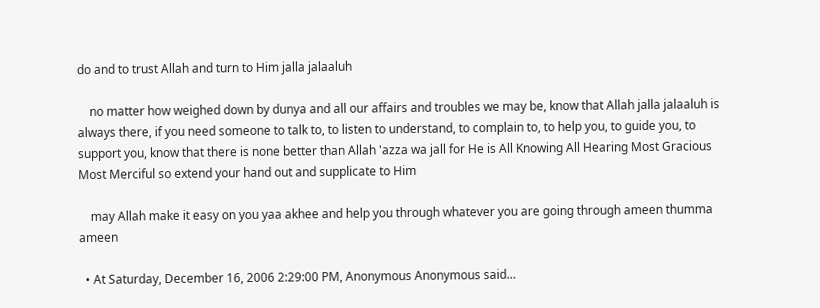do and to trust Allah and turn to Him jalla jalaaluh

    no matter how weighed down by dunya and all our affairs and troubles we may be, know that Allah jalla jalaaluh is always there, if you need someone to talk to, to listen to understand, to complain to, to help you, to guide you, to support you, know that there is none better than Allah 'azza wa jall for He is All Knowing All Hearing Most Gracious Most Merciful so extend your hand out and supplicate to Him

    may Allah make it easy on you yaa akhee and help you through whatever you are going through ameen thumma ameen

  • At Saturday, December 16, 2006 2:29:00 PM, Anonymous Anonymous said…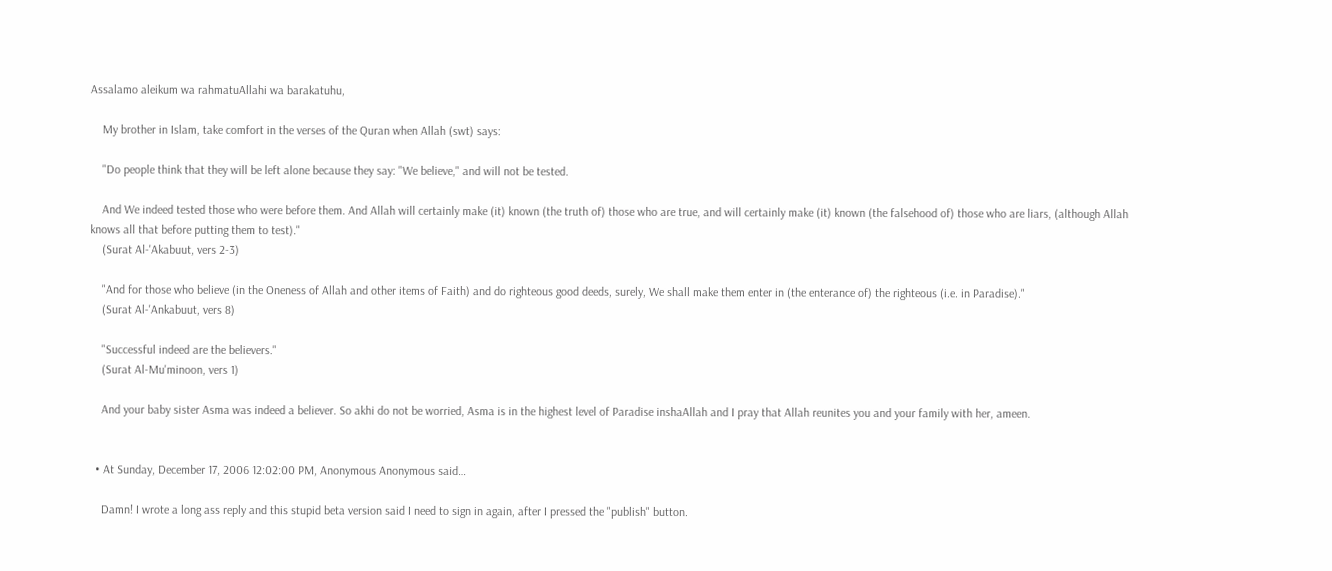Assalamo aleikum wa rahmatuAllahi wa barakatuhu,

    My brother in Islam, take comfort in the verses of the Quran when Allah (swt) says:

    "Do people think that they will be left alone because they say: "We believe," and will not be tested.

    And We indeed tested those who were before them. And Allah will certainly make (it) known (the truth of) those who are true, and will certainly make (it) known (the falsehood of) those who are liars, (although Allah knows all that before putting them to test)."
    (Surat Al-'Akabuut, vers 2-3)

    "And for those who believe (in the Oneness of Allah and other items of Faith) and do righteous good deeds, surely, We shall make them enter in (the enterance of) the righteous (i.e. in Paradise)."
    (Surat Al-'Ankabuut, vers 8)

    "Successful indeed are the believers."
    (Surat Al-Mu'minoon, vers 1)

    And your baby sister Asma was indeed a believer. So akhi do not be worried, Asma is in the highest level of Paradise inshaAllah and I pray that Allah reunites you and your family with her, ameen.


  • At Sunday, December 17, 2006 12:02:00 PM, Anonymous Anonymous said…

    Damn! I wrote a long ass reply and this stupid beta version said I need to sign in again, after I pressed the "publish" button.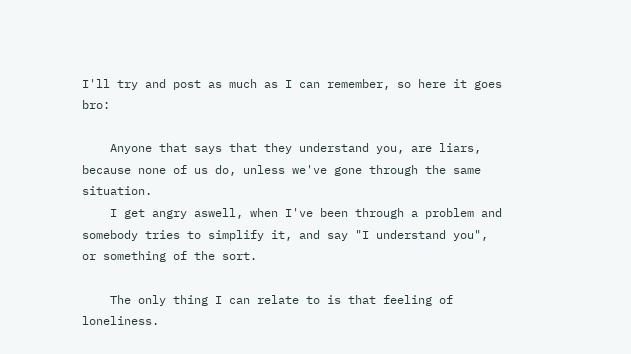I'll try and post as much as I can remember, so here it goes bro:

    Anyone that says that they understand you, are liars, because none of us do, unless we've gone through the same situation.
    I get angry aswell, when I've been through a problem and somebody tries to simplify it, and say "I understand you", or something of the sort.

    The only thing I can relate to is that feeling of loneliness.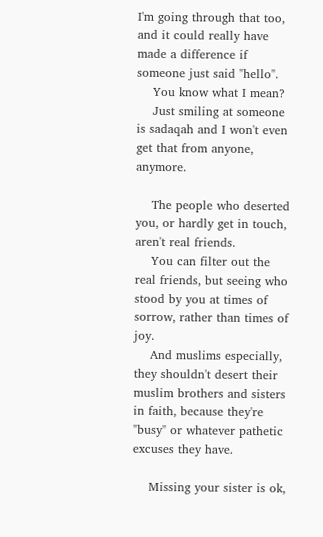I'm going through that too, and it could really have made a difference if someone just said "hello".
    You know what I mean?
    Just smiling at someone is sadaqah and I won't even get that from anyone, anymore.

    The people who deserted you, or hardly get in touch, aren't real friends.
    You can filter out the real friends, but seeing who stood by you at times of sorrow, rather than times of joy.
    And muslims especially, they shouldn't desert their muslim brothers and sisters in faith, because they're "busy" or whatever pathetic excuses they have.

    Missing your sister is ok,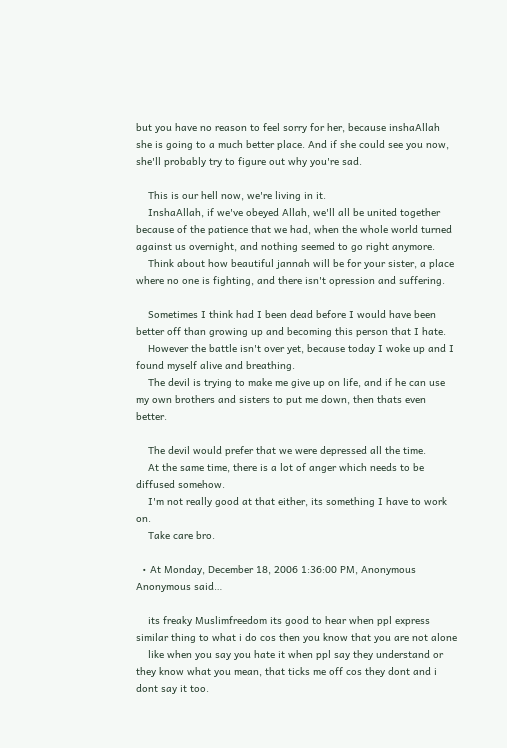but you have no reason to feel sorry for her, because inshaAllah she is going to a much better place. And if she could see you now, she'll probably try to figure out why you're sad.

    This is our hell now, we're living in it.
    InshaAllah, if we've obeyed Allah, we'll all be united together because of the patience that we had, when the whole world turned against us overnight, and nothing seemed to go right anymore.
    Think about how beautiful jannah will be for your sister, a place where no one is fighting, and there isn't opression and suffering.

    Sometimes I think had I been dead before I would have been better off than growing up and becoming this person that I hate.
    However the battle isn't over yet, because today I woke up and I found myself alive and breathing.
    The devil is trying to make me give up on life, and if he can use my own brothers and sisters to put me down, then thats even better.

    The devil would prefer that we were depressed all the time.
    At the same time, there is a lot of anger which needs to be diffused somehow.
    I'm not really good at that either, its something I have to work on.
    Take care bro.

  • At Monday, December 18, 2006 1:36:00 PM, Anonymous Anonymous said…

    its freaky Muslimfreedom its good to hear when ppl express similar thing to what i do cos then you know that you are not alone
    like when you say you hate it when ppl say they understand or they know what you mean, that ticks me off cos they dont and i dont say it too.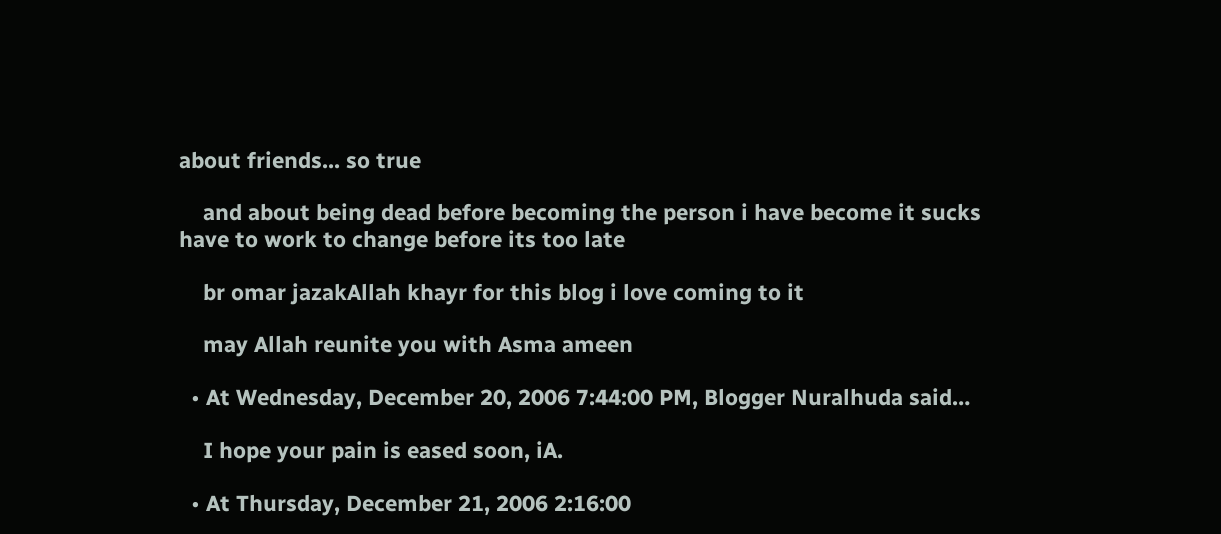about friends... so true

    and about being dead before becoming the person i have become it sucks have to work to change before its too late

    br omar jazakAllah khayr for this blog i love coming to it

    may Allah reunite you with Asma ameen

  • At Wednesday, December 20, 2006 7:44:00 PM, Blogger Nuralhuda said…

    I hope your pain is eased soon, iA.

  • At Thursday, December 21, 2006 2:16:00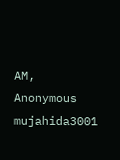AM, Anonymous mujahida3001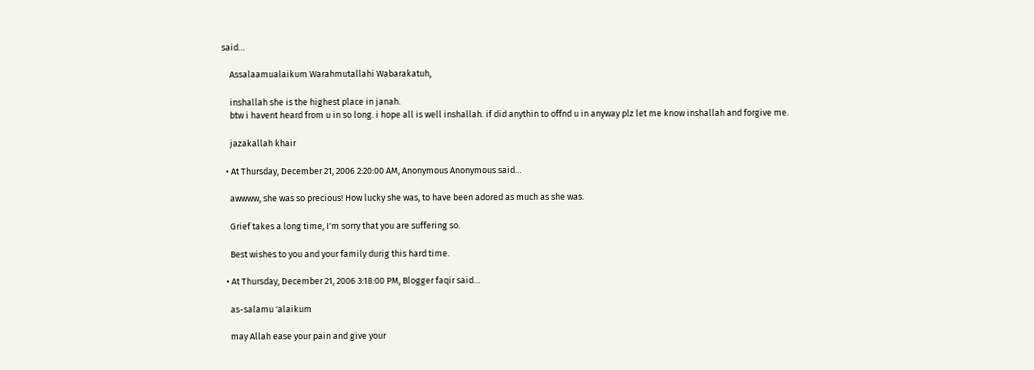said…

    Assalaamualaikum Warahmutallahi Wabarakatuh,

    inshallah she is the highest place in janah.
    btw i havent heard from u in so long. i hope all is well inshallah. if did anythin to offnd u in anyway plz let me know inshallah and forgive me.

    jazakallah khair

  • At Thursday, December 21, 2006 2:20:00 AM, Anonymous Anonymous said…

    awwww, she was so precious! How lucky she was, to have been adored as much as she was.

    Grief takes a long time, I'm sorry that you are suffering so.

    Best wishes to you and your family durig this hard time.

  • At Thursday, December 21, 2006 3:18:00 PM, Blogger faqir said…

    as-salamu 'alaikum

    may Allah ease your pain and give your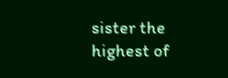sister the highest of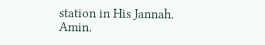station in His Jannah. Amin.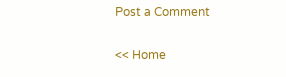Post a Comment

<< Home